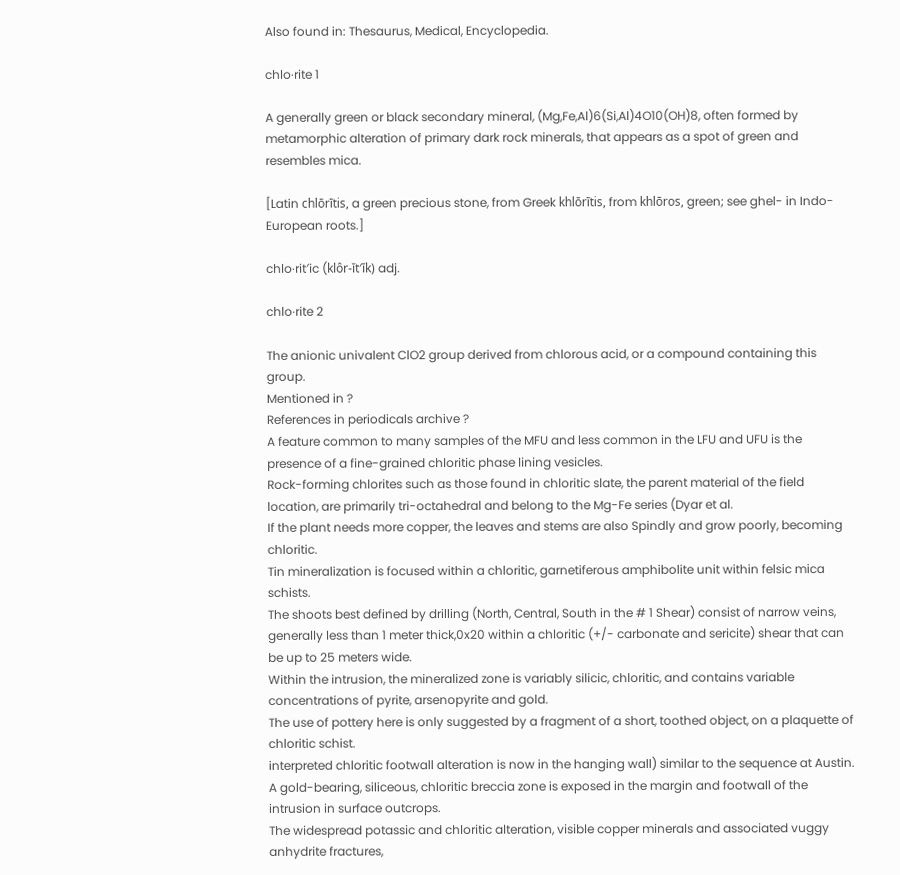Also found in: Thesaurus, Medical, Encyclopedia.

chlo·rite 1

A generally green or black secondary mineral, (Mg,Fe,Al)6(Si,Al)4O10(OH)8, often formed by metamorphic alteration of primary dark rock minerals, that appears as a spot of green and resembles mica.

[Latin chlōrītis, a green precious stone, from Greek khlōrītis, from khlōros, green; see ghel- in Indo-European roots.]

chlo·rit′ic (klôr-ĭt′ĭk) adj.

chlo·rite 2

The anionic univalent ClO2 group derived from chlorous acid, or a compound containing this group.
Mentioned in ?
References in periodicals archive ?
A feature common to many samples of the MFU and less common in the LFU and UFU is the presence of a fine-grained chloritic phase lining vesicles.
Rock-forming chlorites such as those found in chloritic slate, the parent material of the field location, are primarily tri-octahedral and belong to the Mg-Fe series (Dyar et al.
If the plant needs more copper, the leaves and stems are also Spindly and grow poorly, becoming chloritic.
Tin mineralization is focused within a chloritic, garnetiferous amphibolite unit within felsic mica schists.
The shoots best defined by drilling (North, Central, South in the # 1 Shear) consist of narrow veins, generally less than 1 meter thick,0x20 within a chloritic (+/- carbonate and sericite) shear that can be up to 25 meters wide.
Within the intrusion, the mineralized zone is variably silicic, chloritic, and contains variable concentrations of pyrite, arsenopyrite and gold.
The use of pottery here is only suggested by a fragment of a short, toothed object, on a plaquette of chloritic schist.
interpreted chloritic footwall alteration is now in the hanging wall) similar to the sequence at Austin.
A gold-bearing, siliceous, chloritic breccia zone is exposed in the margin and footwall of the intrusion in surface outcrops.
The widespread potassic and chloritic alteration, visible copper minerals and associated vuggy anhydrite fractures,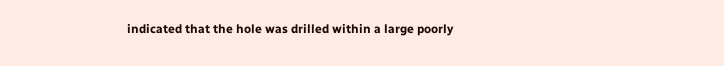indicated that the hole was drilled within a large poorly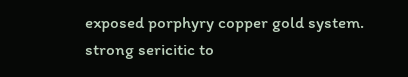exposed porphyry copper gold system.
strong sericitic to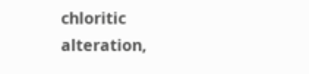chloritic alteration,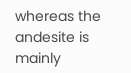whereas the andesite is mainly